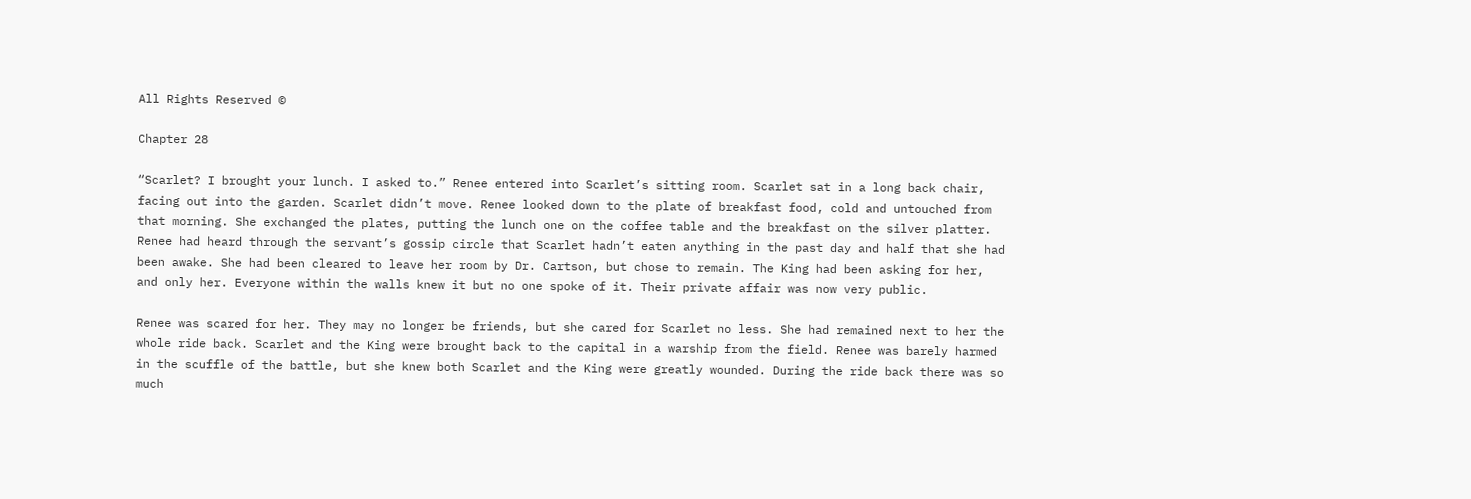All Rights Reserved ©

Chapter 28

“Scarlet? I brought your lunch. I asked to.” Renee entered into Scarlet’s sitting room. Scarlet sat in a long back chair, facing out into the garden. Scarlet didn’t move. Renee looked down to the plate of breakfast food, cold and untouched from that morning. She exchanged the plates, putting the lunch one on the coffee table and the breakfast on the silver platter. Renee had heard through the servant’s gossip circle that Scarlet hadn’t eaten anything in the past day and half that she had been awake. She had been cleared to leave her room by Dr. Cartson, but chose to remain. The King had been asking for her, and only her. Everyone within the walls knew it but no one spoke of it. Their private affair was now very public.

Renee was scared for her. They may no longer be friends, but she cared for Scarlet no less. She had remained next to her the whole ride back. Scarlet and the King were brought back to the capital in a warship from the field. Renee was barely harmed in the scuffle of the battle, but she knew both Scarlet and the King were greatly wounded. During the ride back there was so much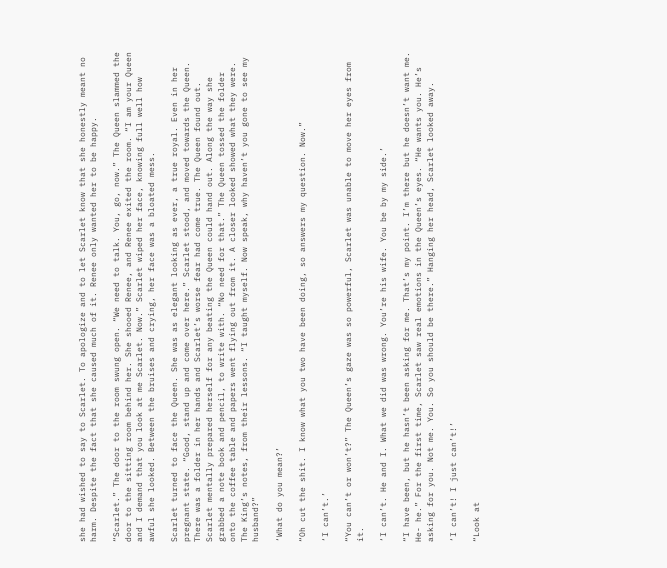she had wished to say to Scarlet. To apologize and to let Scarlet know that she honestly meant no harm. Despite the fact that she caused much of it. Renee only wanted her to be happy.

“Scarlet.” The door to the room swung open. “We need to talk. You, go, now.” The Queen slammed the door to the sitting room behind her. She shooed Renee, and Renee exited the room. “I am your Queen and I demand that you look at me Scarlet. Now.” Scarlet wiped her face, knowing full well how awful she looked. Between the bruises and crying, her face was a bloated mess.

Scarlet turned to face the Queen. She was as elegant looking as ever, a true royal. Even in her pregnant state. “Good, stand up and come over here.” Scarlet stood, and moved towards the Queen. There was a folder in her hands and Scarlet’s worse fear had come true. The Queen found out. Scarlet mentally prepared herself for any beating the Queen could hand out. Along the way she grabbed a note book and pencil, to write with. “No need for that.” The Queen tossed the folder onto the coffee table and papers went flying out from it. A closer looked showed what they were. The King’s notes, from their lessons. “I taught myself. Now speak, why haven’t you gone to see my husband?”

‘What do you mean?’

“Oh cut the shit. I know what you two have been doing, so answers my question. Now.”

‘I can’t.’

“You can’t or won’t?” The Queen’s gaze was so powerful, Scarlet was unable to move her eyes from it.

‘I can’t. He and I. What we did was wrong. You’re his wife. You be by my side.’

“I have been, but he hasn’t been asking for me. That’s my point. I’m there but he doesn’t want me. He- he.” For the first time, Scarlet saw real emotions in the Queen’s eyes. “He wants you. He’s asking for you. Not me. You. So you should be there.” Hanging her head, Scarlet looked away.

‘I can’t! I just can’t!’

“Look at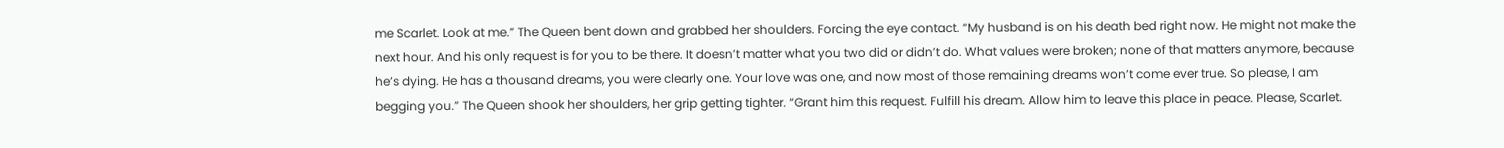me Scarlet. Look at me.” The Queen bent down and grabbed her shoulders. Forcing the eye contact. “My husband is on his death bed right now. He might not make the next hour. And his only request is for you to be there. It doesn’t matter what you two did or didn’t do. What values were broken; none of that matters anymore, because he’s dying. He has a thousand dreams, you were clearly one. Your love was one, and now most of those remaining dreams won’t come ever true. So please, I am begging you.” The Queen shook her shoulders, her grip getting tighter. “Grant him this request. Fulfill his dream. Allow him to leave this place in peace. Please, Scarlet.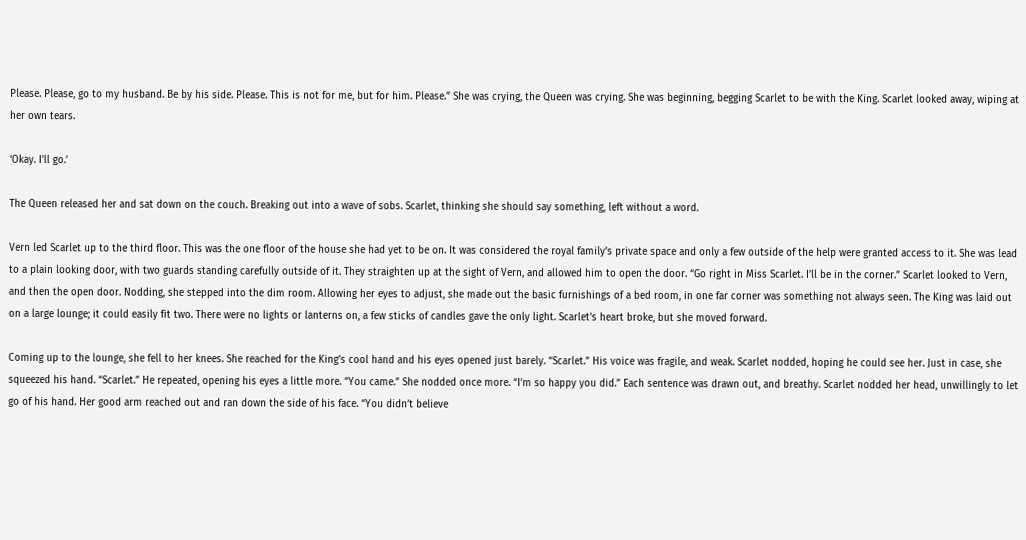Please. Please, go to my husband. Be by his side. Please. This is not for me, but for him. Please.” She was crying, the Queen was crying. She was beginning, begging Scarlet to be with the King. Scarlet looked away, wiping at her own tears.

‘Okay. I’ll go.’

The Queen released her and sat down on the couch. Breaking out into a wave of sobs. Scarlet, thinking she should say something, left without a word.

Vern led Scarlet up to the third floor. This was the one floor of the house she had yet to be on. It was considered the royal family’s private space and only a few outside of the help were granted access to it. She was lead to a plain looking door, with two guards standing carefully outside of it. They straighten up at the sight of Vern, and allowed him to open the door. “Go right in Miss Scarlet. I’ll be in the corner.” Scarlet looked to Vern, and then the open door. Nodding, she stepped into the dim room. Allowing her eyes to adjust, she made out the basic furnishings of a bed room, in one far corner was something not always seen. The King was laid out on a large lounge; it could easily fit two. There were no lights or lanterns on, a few sticks of candles gave the only light. Scarlet’s heart broke, but she moved forward.

Coming up to the lounge, she fell to her knees. She reached for the King’s cool hand and his eyes opened just barely. “Scarlet.” His voice was fragile, and weak. Scarlet nodded, hoping he could see her. Just in case, she squeezed his hand. “Scarlet.” He repeated, opening his eyes a little more. “You came.” She nodded once more. “I’m so happy you did.” Each sentence was drawn out, and breathy. Scarlet nodded her head, unwillingly to let go of his hand. Her good arm reached out and ran down the side of his face. “You didn’t believe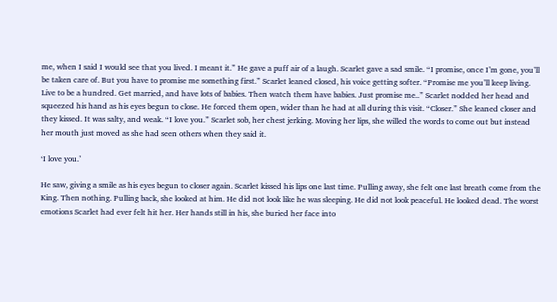me, when I said I would see that you lived. I meant it.” He gave a puff air of a laugh. Scarlet gave a sad smile. “I promise, once I’m gone, you’ll be taken care of. But you have to promise me something first.” Scarlet leaned closed, his voice getting softer. “Promise me you’ll keep living. Live to be a hundred. Get married, and have lots of babies. Then watch them have babies. Just promise me..” Scarlet nodded her head and squeezed his hand as his eyes begun to close. He forced them open, wider than he had at all during this visit. “Closer.” She leaned closer and they kissed. It was salty, and weak. “I love you.” Scarlet sob, her chest jerking. Moving her lips, she willed the words to come out but instead her mouth just moved as she had seen others when they said it.

‘I love you.’

He saw, giving a smile as his eyes begun to closer again. Scarlet kissed his lips one last time. Pulling away, she felt one last breath come from the King. Then nothing. Pulling back, she looked at him. He did not look like he was sleeping. He did not look peaceful. He looked dead. The worst emotions Scarlet had ever felt hit her. Her hands still in his, she buried her face into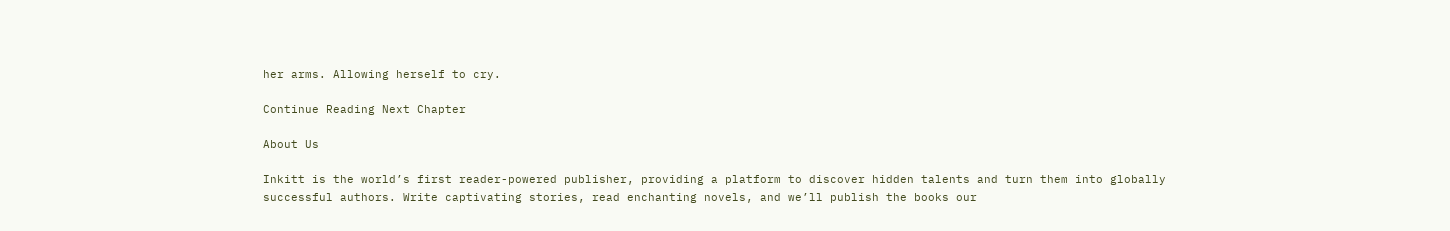her arms. Allowing herself to cry.

Continue Reading Next Chapter

About Us

Inkitt is the world’s first reader-powered publisher, providing a platform to discover hidden talents and turn them into globally successful authors. Write captivating stories, read enchanting novels, and we’ll publish the books our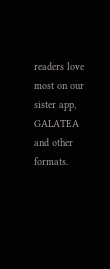readers love most on our sister app, GALATEA and other formats.